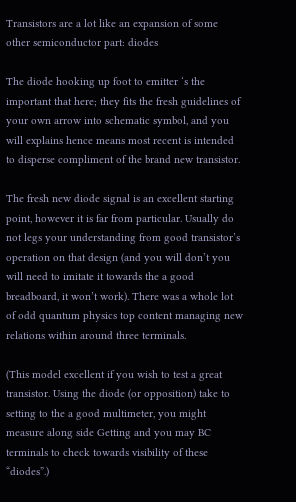Transistors are a lot like an expansion of some other semiconductor part: diodes

The diode hooking up foot to emitter ‘s the important that here; they fits the fresh guidelines of your own arrow into schematic symbol, and you will explains hence means most recent is intended to disperse compliment of the brand new transistor.

The fresh new diode signal is an excellent starting point, however it is far from particular. Usually do not legs your understanding from good transistor’s operation on that design (and you will don’t you will need to imitate it towards the a good breadboard, it won’t work). There was a whole lot of odd quantum physics top content managing new relations within around three terminals.

(This model excellent if you wish to test a great transistor. Using the diode (or opposition) take to setting to the a good multimeter, you might measure along side Getting and you may BC terminals to check towards visibility of these “diodes”.)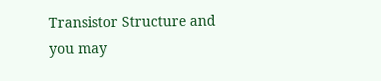Transistor Structure and you may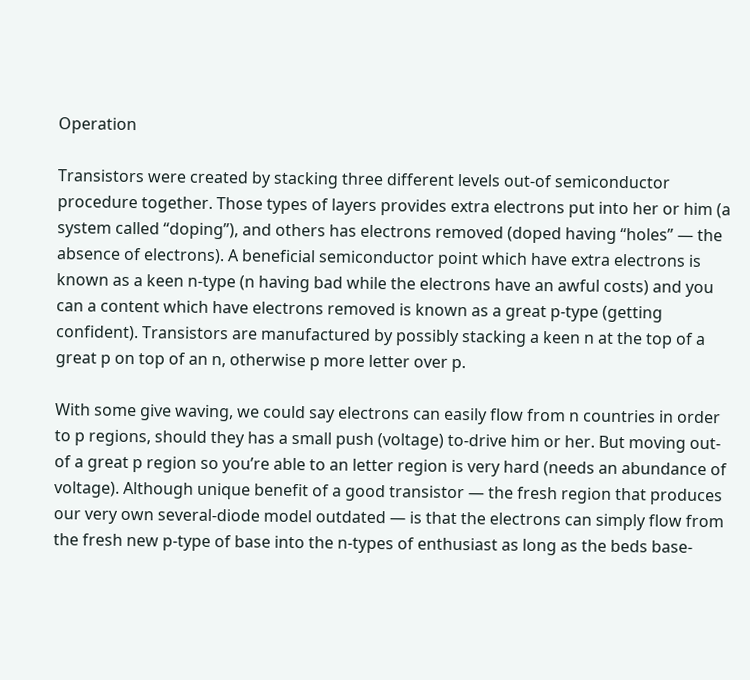Operation

Transistors were created by stacking three different levels out-of semiconductor procedure together. Those types of layers provides extra electrons put into her or him (a system called “doping”), and others has electrons removed (doped having “holes” — the absence of electrons). A beneficial semiconductor point which have extra electrons is known as a keen n-type (n having bad while the electrons have an awful costs) and you can a content which have electrons removed is known as a great p-type (getting confident). Transistors are manufactured by possibly stacking a keen n at the top of a great p on top of an n, otherwise p more letter over p.

With some give waving, we could say electrons can easily flow from n countries in order to p regions, should they has a small push (voltage) to-drive him or her. But moving out-of a great p region so you’re able to an letter region is very hard (needs an abundance of voltage). Although unique benefit of a good transistor — the fresh region that produces our very own several-diode model outdated — is that the electrons can simply flow from the fresh new p-type of base into the n-types of enthusiast as long as the beds base-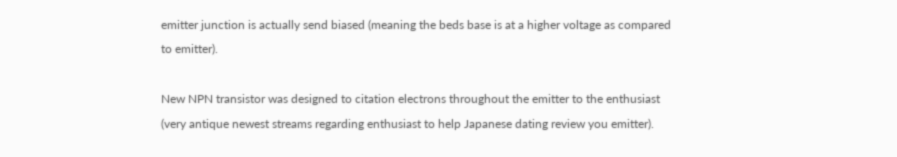emitter junction is actually send biased (meaning the beds base is at a higher voltage as compared to emitter).

New NPN transistor was designed to citation electrons throughout the emitter to the enthusiast (very antique newest streams regarding enthusiast to help Japanese dating review you emitter).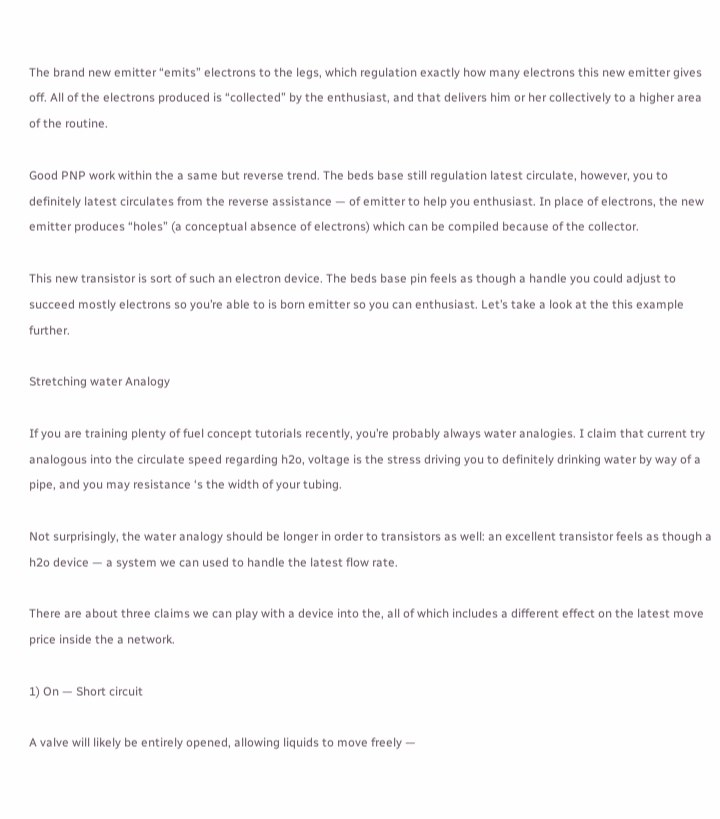The brand new emitter “emits” electrons to the legs, which regulation exactly how many electrons this new emitter gives off. All of the electrons produced is “collected” by the enthusiast, and that delivers him or her collectively to a higher area of the routine.

Good PNP work within the a same but reverse trend. The beds base still regulation latest circulate, however, you to definitely latest circulates from the reverse assistance — of emitter to help you enthusiast. In place of electrons, the new emitter produces “holes” (a conceptual absence of electrons) which can be compiled because of the collector.

This new transistor is sort of such an electron device. The beds base pin feels as though a handle you could adjust to succeed mostly electrons so you’re able to is born emitter so you can enthusiast. Let’s take a look at the this example further.

Stretching water Analogy

If you are training plenty of fuel concept tutorials recently, you’re probably always water analogies. I claim that current try analogous into the circulate speed regarding h2o, voltage is the stress driving you to definitely drinking water by way of a pipe, and you may resistance ‘s the width of your tubing.

Not surprisingly, the water analogy should be longer in order to transistors as well: an excellent transistor feels as though a h2o device — a system we can used to handle the latest flow rate.

There are about three claims we can play with a device into the, all of which includes a different effect on the latest move price inside the a network.

1) On — Short circuit

A valve will likely be entirely opened, allowing liquids to move freely —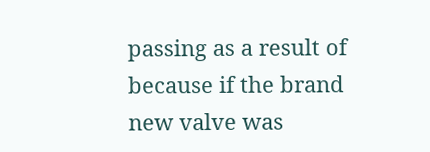passing as a result of because if the brand new valve was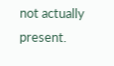not actually present.